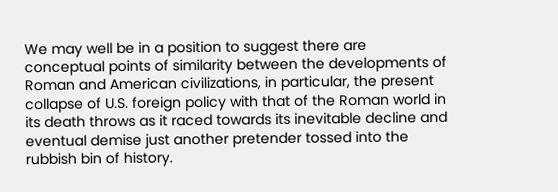We may well be in a position to suggest there are conceptual points of similarity between the developments of Roman and American civilizations, in particular, the present collapse of U.S. foreign policy with that of the Roman world in its death throws as it raced towards its inevitable decline and eventual demise just another pretender tossed into the rubbish bin of history.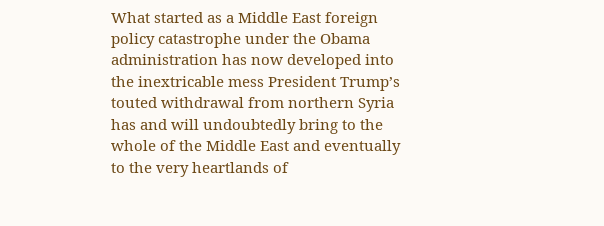What started as a Middle East foreign policy catastrophe under the Obama administration has now developed into the inextricable mess President Trump’s touted withdrawal from northern Syria has and will undoubtedly bring to the whole of the Middle East and eventually to the very heartlands of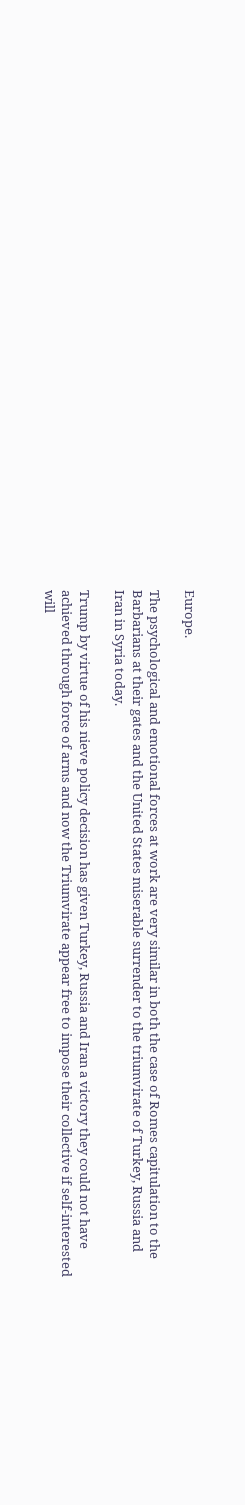Europe.

The psychological and emotional forces at work are very similar in both the case of Romes capitulation to the Barbarians at their gates and the United States miserable surrender to the triumvirate of Turkey, Russia and Iran in Syria today.

Trump by virtue of his nieve policy decision has given Turkey, Russia and Iran a victory they could not have achieved through force of arms and now the Triumvirate appear free to impose their collective if self-interested will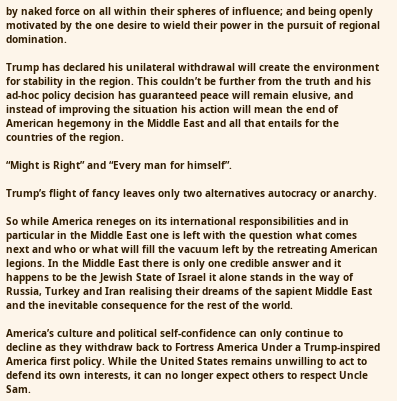by naked force on all within their spheres of influence; and being openly motivated by the one desire to wield their power in the pursuit of regional domination.

Trump has declared his unilateral withdrawal will create the environment for stability in the region. This couldn’t be further from the truth and his ad-hoc policy decision has guaranteed peace will remain elusive, and instead of improving the situation his action will mean the end of American hegemony in the Middle East and all that entails for the countries of the region.

“Might is Right” and “Every man for himself”.

Trump’s flight of fancy leaves only two alternatives autocracy or anarchy.

So while America reneges on its international responsibilities and in particular in the Middle East one is left with the question what comes next and who or what will fill the vacuum left by the retreating American legions. In the Middle East there is only one credible answer and it happens to be the Jewish State of Israel it alone stands in the way of Russia, Turkey and Iran realising their dreams of the sapient Middle East and the inevitable consequence for the rest of the world.

America’s culture and political self-confidence can only continue to decline as they withdraw back to Fortress America Under a Trump-inspired America first policy. While the United States remains unwilling to act to defend its own interests, it can no longer expect others to respect Uncle Sam.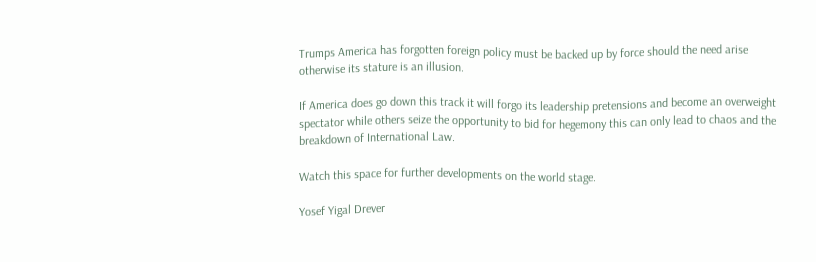Trumps America has forgotten foreign policy must be backed up by force should the need arise otherwise its stature is an illusion.

If America does go down this track it will forgo its leadership pretensions and become an overweight spectator while others seize the opportunity to bid for hegemony this can only lead to chaos and the breakdown of International Law.

Watch this space for further developments on the world stage.

Yosef Yigal Drever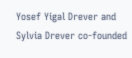Yosef Yigal Drever and Sylvia Drever co-founded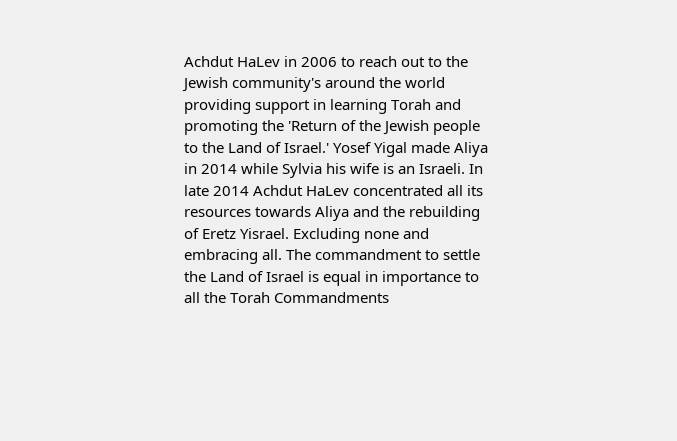Achdut HaLev in 2006 to reach out to the Jewish community's around the world providing support in learning Torah and promoting the 'Return of the Jewish people to the Land of Israel.' Yosef Yigal made Aliya in 2014 while Sylvia his wife is an Israeli. In late 2014 Achdut HaLev concentrated all its resources towards Aliya and the rebuilding of Eretz Yisrael. Excluding none and embracing all. The commandment to settle the Land of Israel is equal in importance to all the Torah Commandments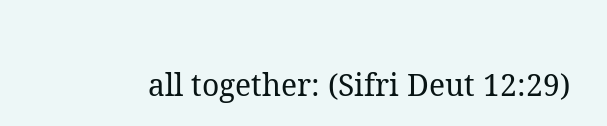all together: (Sifri Deut 12:29)